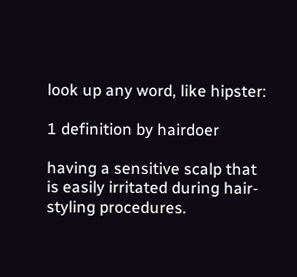look up any word, like hipster:

1 definition by hairdoer

having a sensitive scalp that is easily irritated during hair-styling procedures.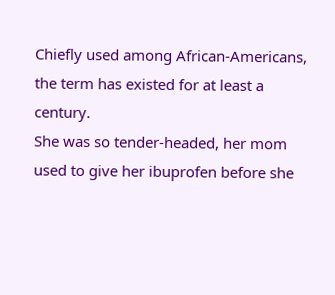Chiefly used among African-Americans, the term has existed for at least a century.
She was so tender-headed, her mom used to give her ibuprofen before she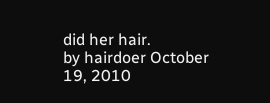did her hair.
by hairdoer October 19, 2010